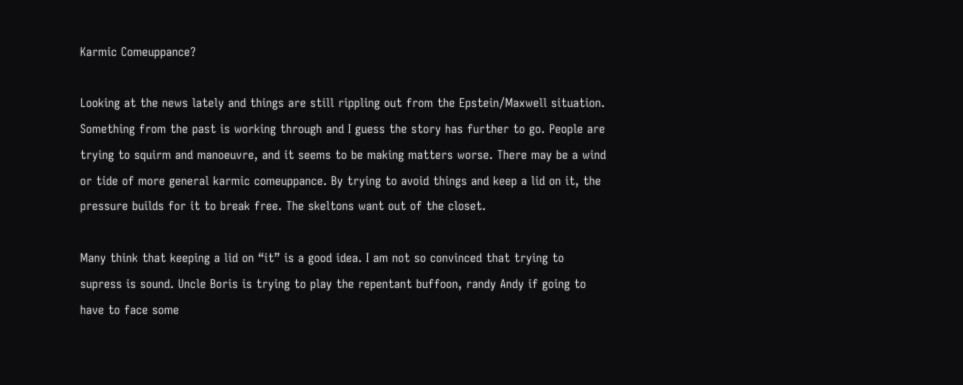Karmic Comeuppance?

Looking at the news lately and things are still rippling out from the Epstein/Maxwell situation. Something from the past is working through and I guess the story has further to go. People are trying to squirm and manoeuvre, and it seems to be making matters worse. There may be a wind or tide of more general karmic comeuppance. By trying to avoid things and keep a lid on it, the pressure builds for it to break free. The skeltons want out of the closet.

Many think that keeping a lid on “it” is a good idea. I am not so convinced that trying to supress is sound. Uncle Boris is trying to play the repentant buffoon, randy Andy if going to have to face some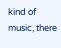kind of music, there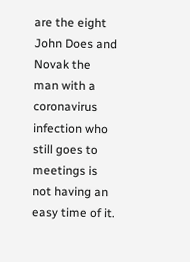are the eight John Does and Novak the man with a coronavirus infection who still goes to meetings is not having an easy time of it.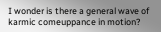I wonder is there a general wave of karmic comeuppance in motion?